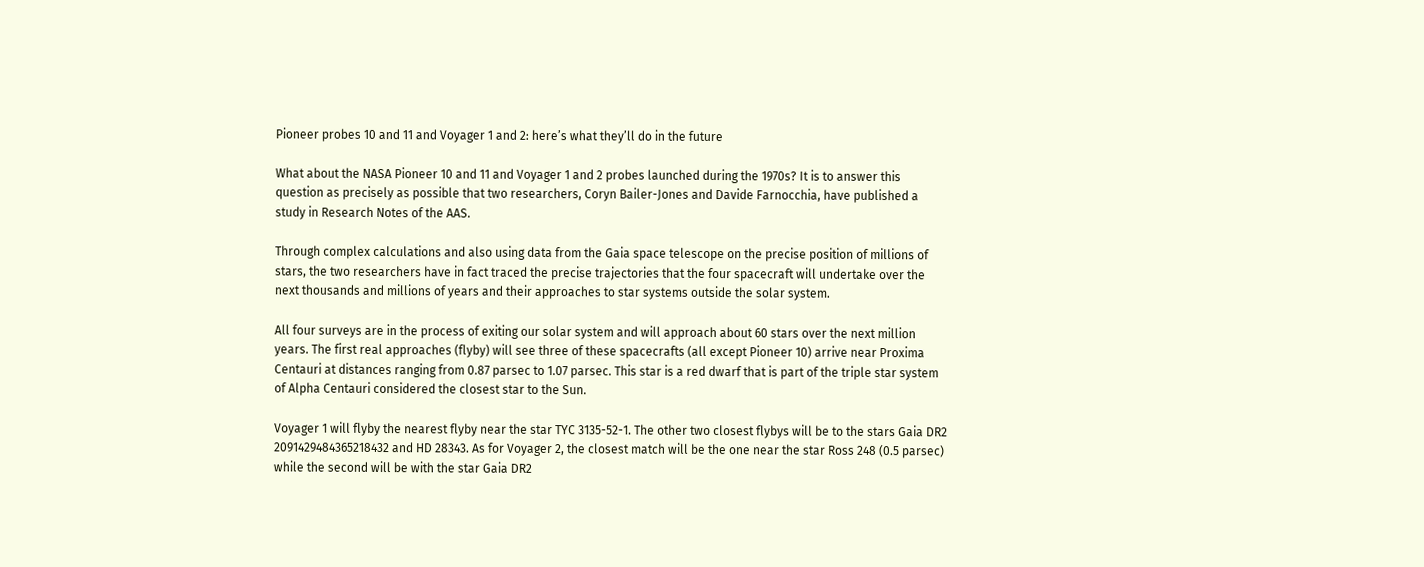Pioneer probes 10 and 11 and Voyager 1 and 2: here’s what they’ll do in the future

What about the NASA Pioneer 10 and 11 and Voyager 1 and 2 probes launched during the 1970s? It is to answer this question as precisely as possible that two researchers, Coryn Bailer-Jones and Davide Farnocchia, have published a study in Research Notes of the AAS.

Through complex calculations and also using data from the Gaia space telescope on the precise position of millions of stars, the two researchers have in fact traced the precise trajectories that the four spacecraft will undertake over the next thousands and millions of years and their approaches to star systems outside the solar system.

All four surveys are in the process of exiting our solar system and will approach about 60 stars over the next million years. The first real approaches (flyby) will see three of these spacecrafts (all except Pioneer 10) arrive near Proxima Centauri at distances ranging from 0.87 parsec to 1.07 parsec. This star is a red dwarf that is part of the triple star system of Alpha Centauri considered the closest star to the Sun.

Voyager 1 will flyby the nearest flyby near the star TYC 3135-52-1. The other two closest flybys will be to the stars Gaia DR2 2091429484365218432 and HD 28343. As for Voyager 2, the closest match will be the one near the star Ross 248 (0.5 parsec) while the second will be with the star Gaia DR2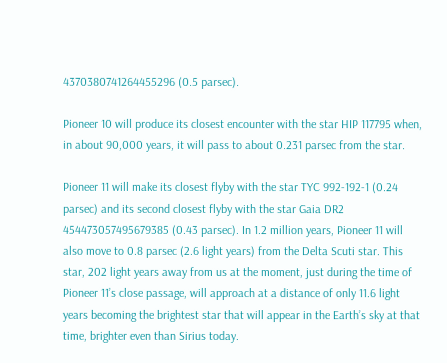4370380741264455296 (0.5 parsec).

Pioneer 10 will produce its closest encounter with the star HIP 117795 when, in about 90,000 years, it will pass to about 0.231 parsec from the star.

Pioneer 11 will make its closest flyby with the star TYC 992-192-1 (0.24 parsec) and its second closest flyby with the star Gaia DR2 454473057495679385 (0.43 parsec). In 1.2 million years, Pioneer 11 will also move to 0.8 parsec (2.6 light years) from the Delta Scuti star. This star, 202 light years away from us at the moment, just during the time of Pioneer 11’s close passage, will approach at a distance of only 11.6 light years becoming the brightest star that will appear in the Earth’s sky at that time, brighter even than Sirius today.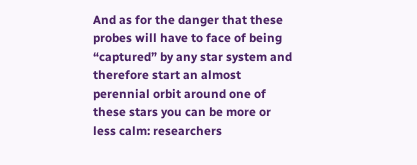And as for the danger that these probes will have to face of being “captured” by any star system and therefore start an almost perennial orbit around one of these stars you can be more or less calm: researchers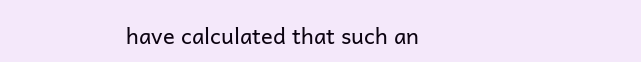have calculated that such an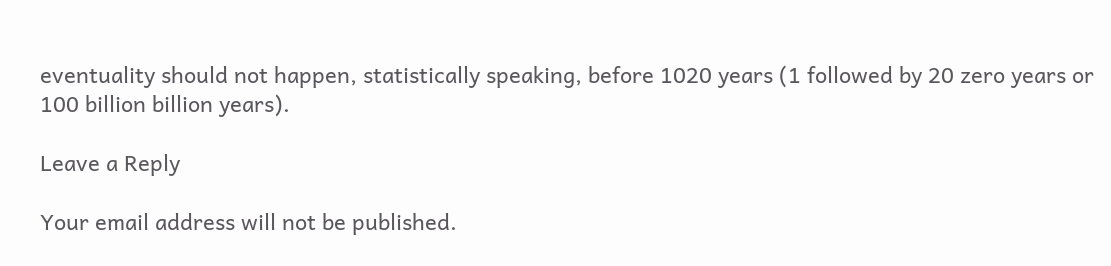eventuality should not happen, statistically speaking, before 1020 years (1 followed by 20 zero years or 100 billion billion years).

Leave a Reply

Your email address will not be published.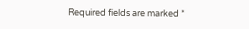Required fields are marked *